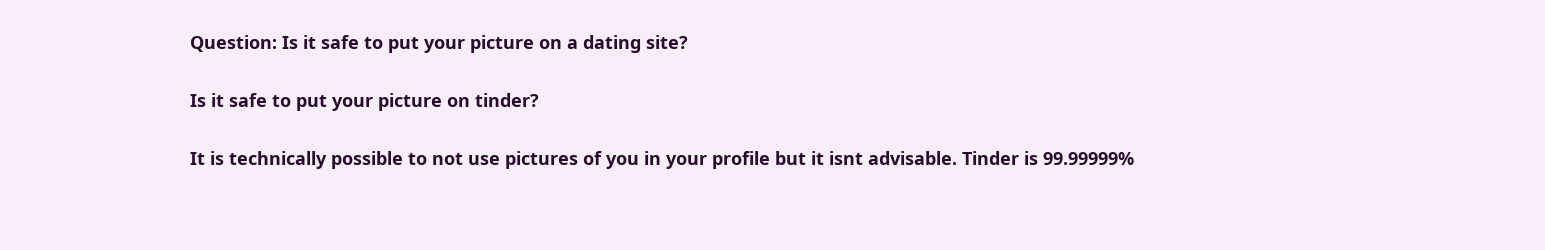Question: Is it safe to put your picture on a dating site?

Is it safe to put your picture on tinder?

It is technically possible to not use pictures of you in your profile but it isnt advisable. Tinder is 99.99999%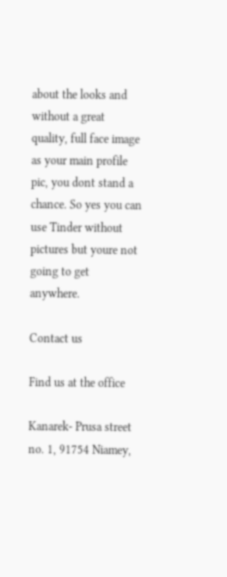about the looks and without a great quality, full face image as your main profile pic, you dont stand a chance. So yes you can use Tinder without pictures but youre not going to get anywhere.

Contact us

Find us at the office

Kanarek- Prusa street no. 1, 91754 Niamey,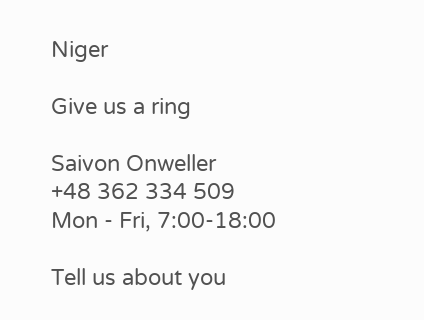Niger

Give us a ring

Saivon Onweller
+48 362 334 509
Mon - Fri, 7:00-18:00

Tell us about you